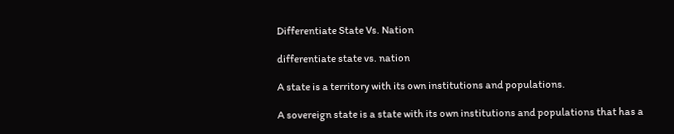Differentiate State Vs. Nation

differentiate state vs. nation

A state is a territory with its own institutions and populations.

A sovereign state is a state with its own institutions and populations that has a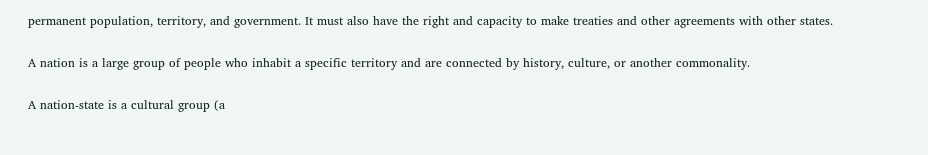permanent population, territory, and government. It must also have the right and capacity to make treaties and other agreements with other states.

A nation is a large group of people who inhabit a specific territory and are connected by history, culture, or another commonality.

A nation-state is a cultural group (a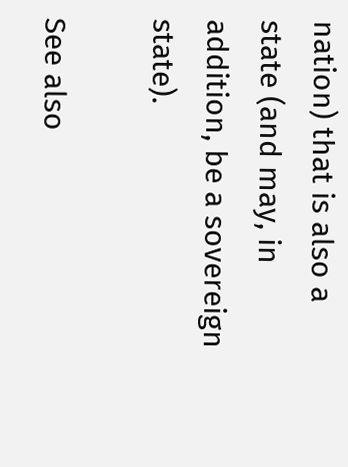nation) that is also a state (and may, in addition, be a sovereign state).

See also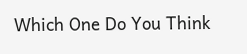Which One Do You Think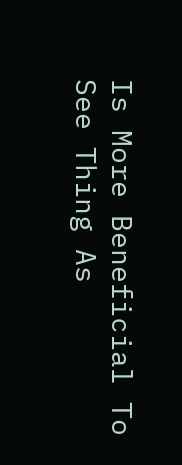Is More Beneficial To See Thing As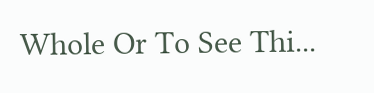Whole Or To See Thi...